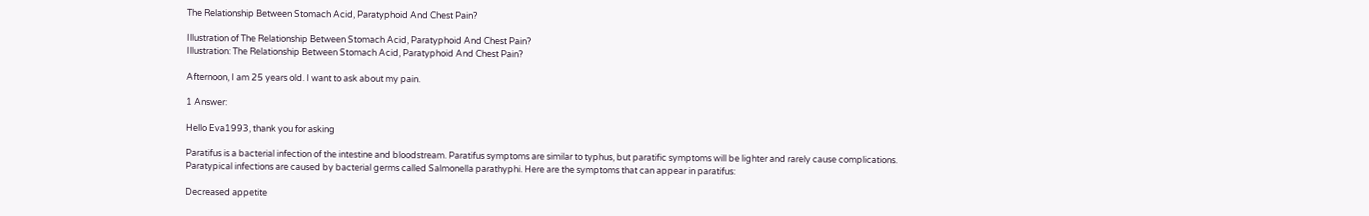The Relationship Between Stomach Acid, Paratyphoid And Chest Pain?

Illustration of The Relationship Between Stomach Acid, Paratyphoid And Chest Pain?
Illustration: The Relationship Between Stomach Acid, Paratyphoid And Chest Pain?

Afternoon, I am 25 years old. I want to ask about my pain.

1 Answer:

Hello Eva1993, thank you for asking

Paratifus is a bacterial infection of the intestine and bloodstream. Paratifus symptoms are similar to typhus, but paratific symptoms will be lighter and rarely cause complications. Paratypical infections are caused by bacterial germs called Salmonella parathyphi. Here are the symptoms that can appear in paratifus:

Decreased appetite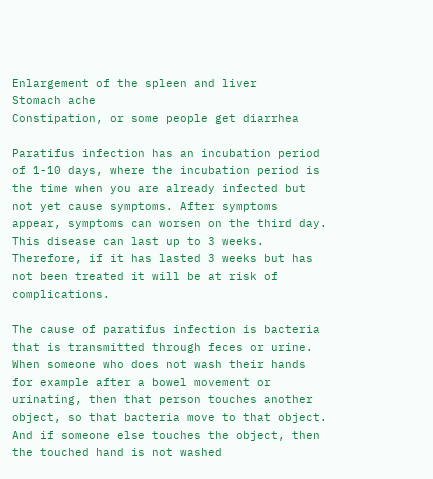Enlargement of the spleen and liver
Stomach ache
Constipation, or some people get diarrhea

Paratifus infection has an incubation period of 1-10 days, where the incubation period is the time when you are already infected but not yet cause symptoms. After symptoms appear, symptoms can worsen on the third day. This disease can last up to 3 weeks. Therefore, if it has lasted 3 weeks but has not been treated it will be at risk of complications.

The cause of paratifus infection is bacteria that is transmitted through feces or urine. When someone who does not wash their hands for example after a bowel movement or urinating, then that person touches another object, so that bacteria move to that object. And if someone else touches the object, then the touched hand is not washed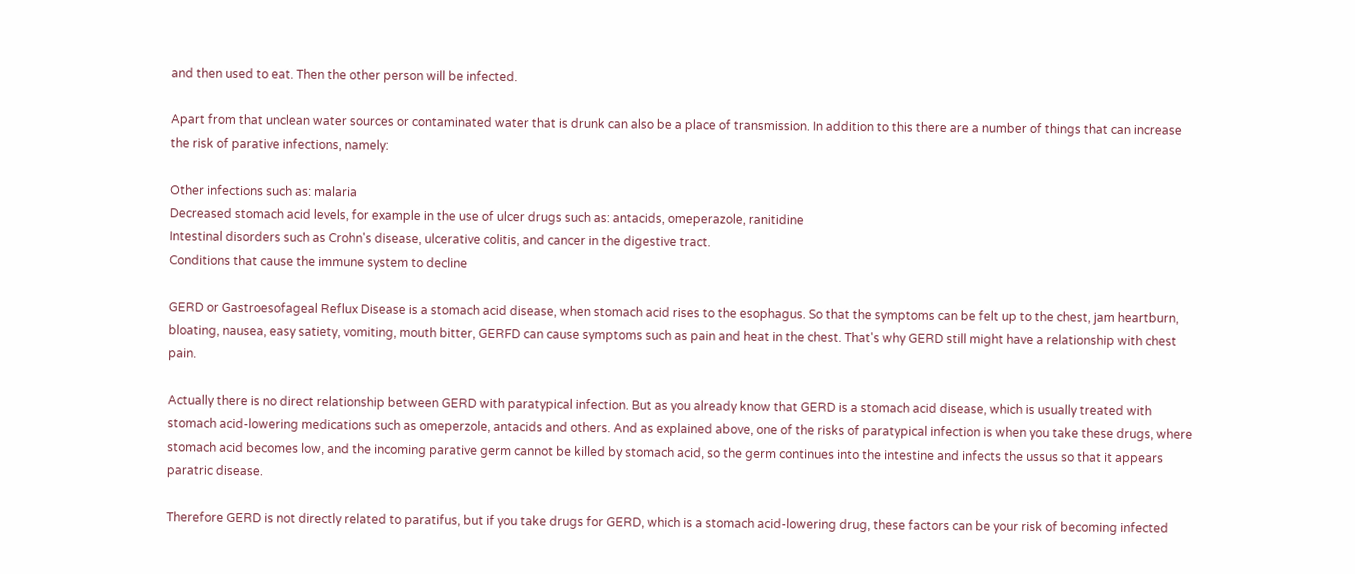and then used to eat. Then the other person will be infected.

Apart from that unclean water sources or contaminated water that is drunk can also be a place of transmission. In addition to this there are a number of things that can increase the risk of parative infections, namely:

Other infections such as: malaria
Decreased stomach acid levels, for example in the use of ulcer drugs such as: antacids, omeperazole, ranitidine
Intestinal disorders such as Crohn's disease, ulcerative colitis, and cancer in the digestive tract.
Conditions that cause the immune system to decline

GERD or Gastroesofageal Reflux Disease is a stomach acid disease, when stomach acid rises to the esophagus. So that the symptoms can be felt up to the chest, jam heartburn, bloating, nausea, easy satiety, vomiting, mouth bitter, GERFD can cause symptoms such as pain and heat in the chest. That's why GERD still might have a relationship with chest pain.

Actually there is no direct relationship between GERD with paratypical infection. But as you already know that GERD is a stomach acid disease, which is usually treated with stomach acid-lowering medications such as omeperzole, antacids and others. And as explained above, one of the risks of paratypical infection is when you take these drugs, where stomach acid becomes low, and the incoming parative germ cannot be killed by stomach acid, so the germ continues into the intestine and infects the ussus so that it appears paratric disease.

Therefore GERD is not directly related to paratifus, but if you take drugs for GERD, which is a stomach acid-lowering drug, these factors can be your risk of becoming infected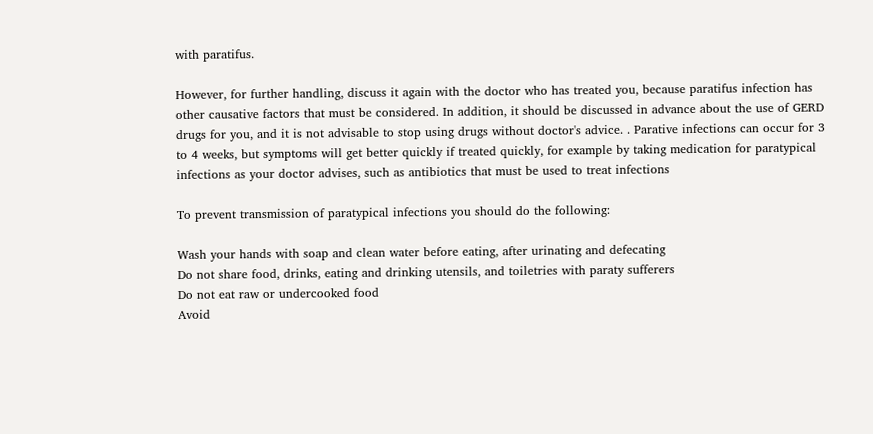with paratifus.

However, for further handling, discuss it again with the doctor who has treated you, because paratifus infection has other causative factors that must be considered. In addition, it should be discussed in advance about the use of GERD drugs for you, and it is not advisable to stop using drugs without doctor's advice. . Parative infections can occur for 3 to 4 weeks, but symptoms will get better quickly if treated quickly, for example by taking medication for paratypical infections as your doctor advises, such as antibiotics that must be used to treat infections

To prevent transmission of paratypical infections you should do the following:

Wash your hands with soap and clean water before eating, after urinating and defecating
Do not share food, drinks, eating and drinking utensils, and toiletries with paraty sufferers
Do not eat raw or undercooked food
Avoid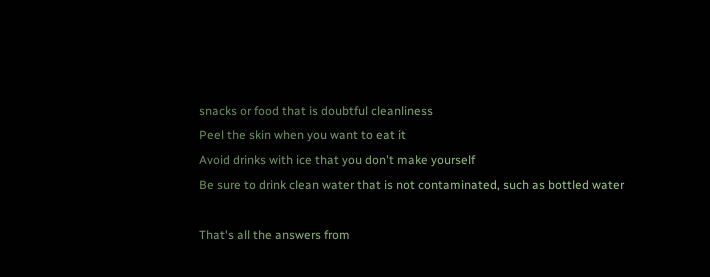snacks or food that is doubtful cleanliness
Peel the skin when you want to eat it
Avoid drinks with ice that you don't make yourself
Be sure to drink clean water that is not contaminated, such as bottled water

That's all the answers from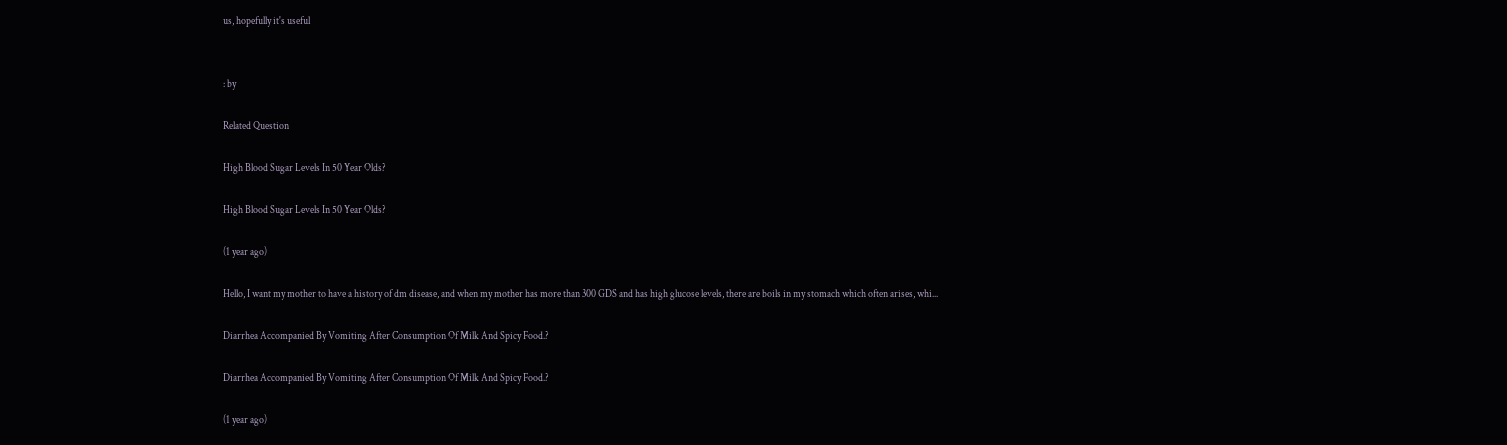us, hopefully it's useful


: by

Related Question

High Blood Sugar Levels In 50 Year Olds?

High Blood Sugar Levels In 50 Year Olds?

(1 year ago)

Hello, I want my mother to have a history of dm disease, and when my mother has more than 300 GDS and has high glucose levels, there are boils in my stomach which often arises, whi...

Diarrhea Accompanied By Vomiting After Consumption Of Milk And Spicy Food.?

Diarrhea Accompanied By Vomiting After Consumption Of Milk And Spicy Food.?

(1 year ago)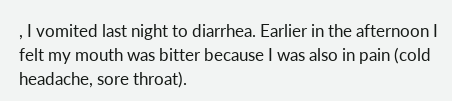, I vomited last night to diarrhea. Earlier in the afternoon I felt my mouth was bitter because I was also in pain (cold headache, sore throat).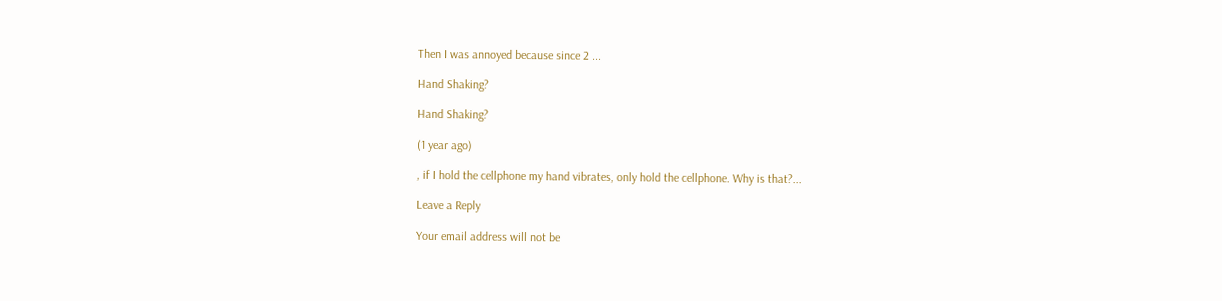Then I was annoyed because since 2 ...

Hand Shaking?

Hand Shaking?

(1 year ago)

, if I hold the cellphone my hand vibrates, only hold the cellphone. Why is that?...

Leave a Reply

Your email address will not be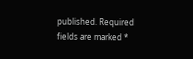published. Required fields are marked *